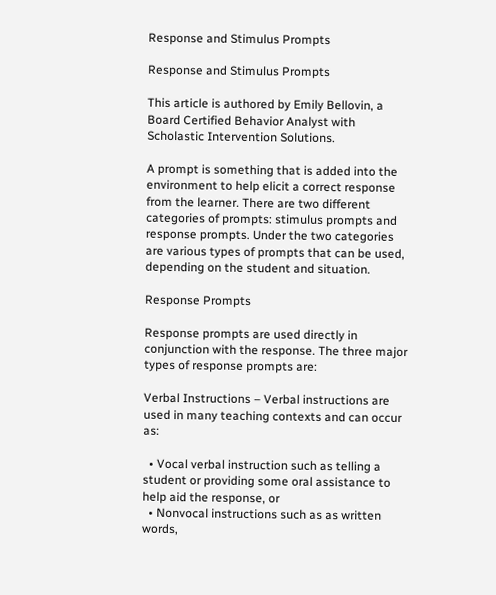Response and Stimulus Prompts

Response and Stimulus Prompts

This article is authored by Emily Bellovin, a Board Certified Behavior Analyst with Scholastic Intervention Solutions.

A prompt is something that is added into the environment to help elicit a correct response from the learner. There are two different categories of prompts: stimulus prompts and response prompts. Under the two categories are various types of prompts that can be used, depending on the student and situation.

Response Prompts

Response prompts are used directly in conjunction with the response. The three major types of response prompts are:

Verbal Instructions – Verbal instructions are used in many teaching contexts and can occur as:

  • Vocal verbal instruction such as telling a student or providing some oral assistance to help aid the response, or
  • Nonvocal instructions such as as written words,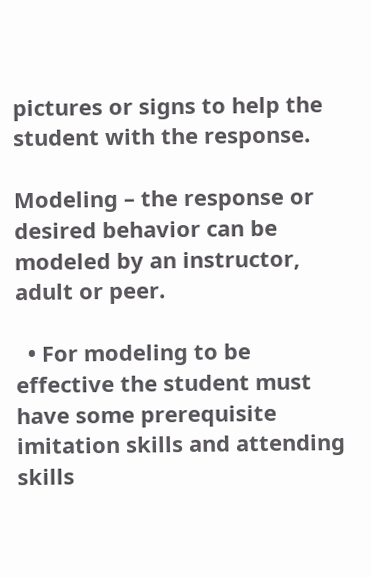pictures or signs to help the student with the response.

Modeling – the response or desired behavior can be modeled by an instructor, adult or peer.

  • For modeling to be effective the student must have some prerequisite imitation skills and attending skills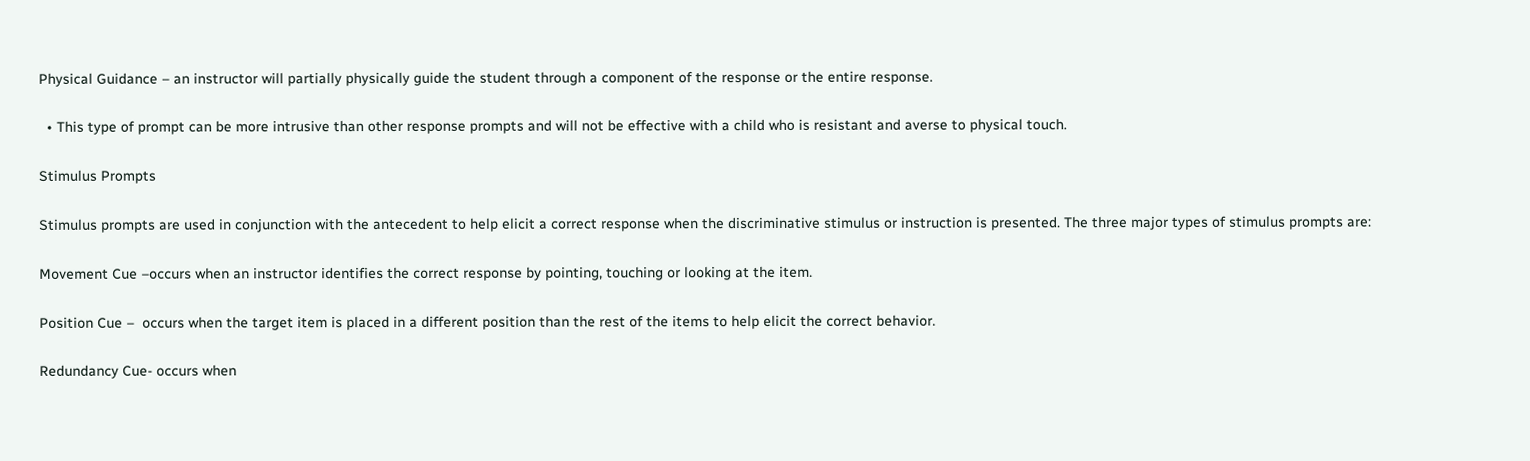Physical Guidance – an instructor will partially physically guide the student through a component of the response or the entire response.

  • This type of prompt can be more intrusive than other response prompts and will not be effective with a child who is resistant and averse to physical touch.

Stimulus Prompts

Stimulus prompts are used in conjunction with the antecedent to help elicit a correct response when the discriminative stimulus or instruction is presented. The three major types of stimulus prompts are:

Movement Cue –occurs when an instructor identifies the correct response by pointing, touching or looking at the item.

Position Cue –  occurs when the target item is placed in a different position than the rest of the items to help elicit the correct behavior.

Redundancy Cue- occurs when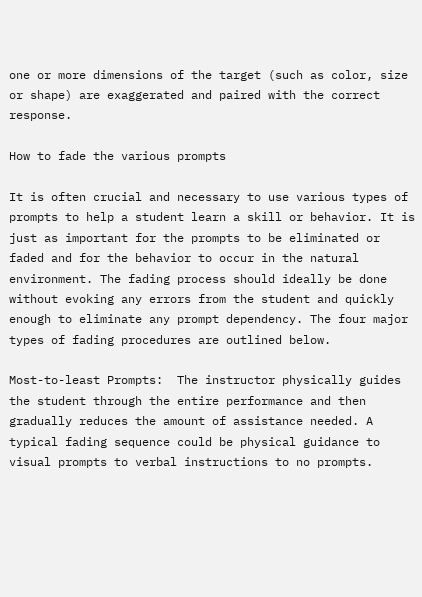one or more dimensions of the target (such as color, size or shape) are exaggerated and paired with the correct response.

How to fade the various prompts

It is often crucial and necessary to use various types of prompts to help a student learn a skill or behavior. It is just as important for the prompts to be eliminated or faded and for the behavior to occur in the natural environment. The fading process should ideally be done without evoking any errors from the student and quickly enough to eliminate any prompt dependency. The four major types of fading procedures are outlined below.

Most-to-least Prompts:  The instructor physically guides the student through the entire performance and then gradually reduces the amount of assistance needed. A typical fading sequence could be physical guidance to visual prompts to verbal instructions to no prompts.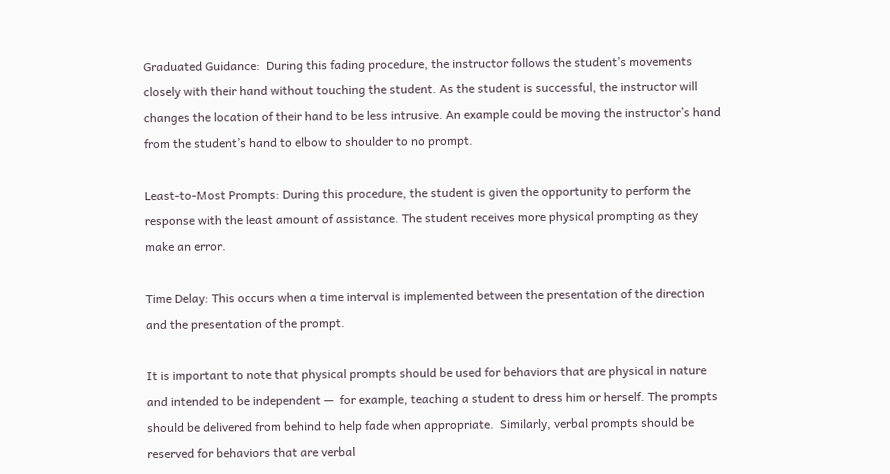Graduated Guidance:  During this fading procedure, the instructor follows the student’s movements closely with their hand without touching the student. As the student is successful, the instructor will changes the location of their hand to be less intrusive. An example could be moving the instructor’s hand from the student’s hand to elbow to shoulder to no prompt.

Least-to-Most Prompts: During this procedure, the student is given the opportunity to perform the response with the least amount of assistance. The student receives more physical prompting as they make an error.

Time Delay: This occurs when a time interval is implemented between the presentation of the direction and the presentation of the prompt.

It is important to note that physical prompts should be used for behaviors that are physical in nature and intended to be independent —  for example, teaching a student to dress him or herself. The prompts should be delivered from behind to help fade when appropriate.  Similarly, verbal prompts should be reserved for behaviors that are verbal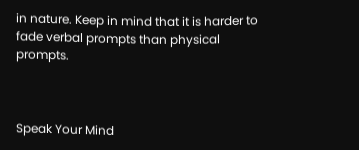in nature. Keep in mind that it is harder to fade verbal prompts than physical prompts.



Speak Your Mind